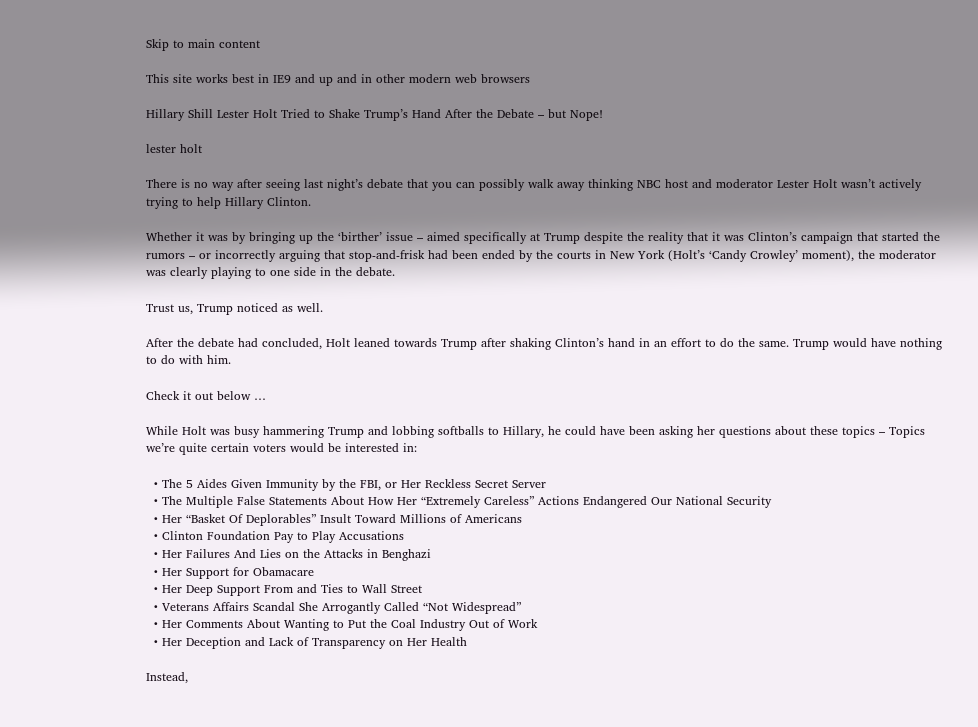Skip to main content

This site works best in IE9 and up and in other modern web browsers

Hillary Shill Lester Holt Tried to Shake Trump’s Hand After the Debate – but Nope!

lester holt

There is no way after seeing last night’s debate that you can possibly walk away thinking NBC host and moderator Lester Holt wasn’t actively trying to help Hillary Clinton.

Whether it was by bringing up the ‘birther’ issue – aimed specifically at Trump despite the reality that it was Clinton’s campaign that started the rumors – or incorrectly arguing that stop-and-frisk had been ended by the courts in New York (Holt’s ‘Candy Crowley’ moment), the moderator was clearly playing to one side in the debate.

Trust us, Trump noticed as well.

After the debate had concluded, Holt leaned towards Trump after shaking Clinton’s hand in an effort to do the same. Trump would have nothing to do with him.

Check it out below …

While Holt was busy hammering Trump and lobbing softballs to Hillary, he could have been asking her questions about these topics – Topics we’re quite certain voters would be interested in:

  • The 5 Aides Given Immunity by the FBI, or Her Reckless Secret Server
  • The Multiple False Statements About How Her “Extremely Careless” Actions Endangered Our National Security
  • Her “Basket Of Deplorables” Insult Toward Millions of Americans
  • Clinton Foundation Pay to Play Accusations
  • Her Failures And Lies on the Attacks in Benghazi
  • Her Support for Obamacare
  • Her Deep Support From and Ties to Wall Street
  • Veterans Affairs Scandal She Arrogantly Called “Not Widespread”
  • Her Comments About Wanting to Put the Coal Industry Out of Work
  • Her Deception and Lack of Transparency on Her Health

Instead,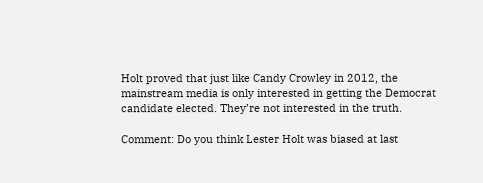Holt proved that just like Candy Crowley in 2012, the mainstream media is only interested in getting the Democrat candidate elected. They’re not interested in the truth.

Comment: Do you think Lester Holt was biased at last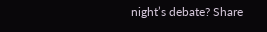night’s debate? Share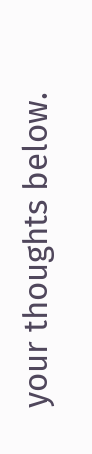your thoughts below.